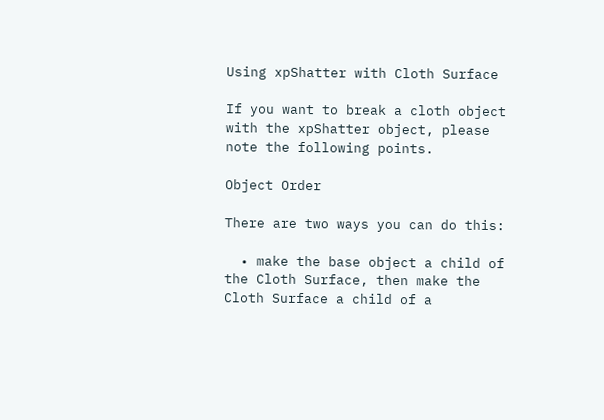Using xpShatter with Cloth Surface

If you want to break a cloth object with the xpShatter object, please note the following points.

Object Order

There are two ways you can do this:

  • make the base object a child of the Cloth Surface, then make the Cloth Surface a child of a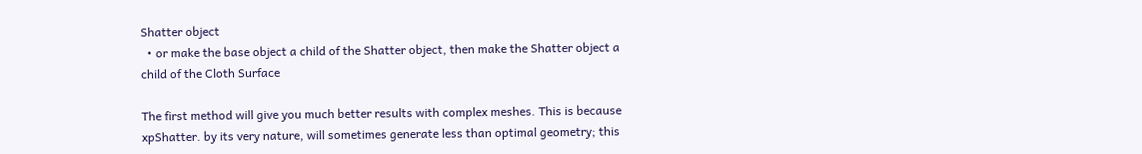Shatter object
  • or make the base object a child of the Shatter object, then make the Shatter object a child of the Cloth Surface

The first method will give you much better results with complex meshes. This is because xpShatter. by its very nature, will sometimes generate less than optimal geometry; this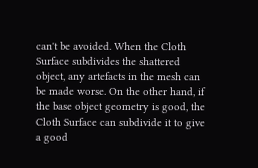can't be avoided. When the Cloth Surface subdivides the shattered object, any artefacts in the mesh can be made worse. On the other hand, if the base object geometry is good, the Cloth Surface can subdivide it to give a good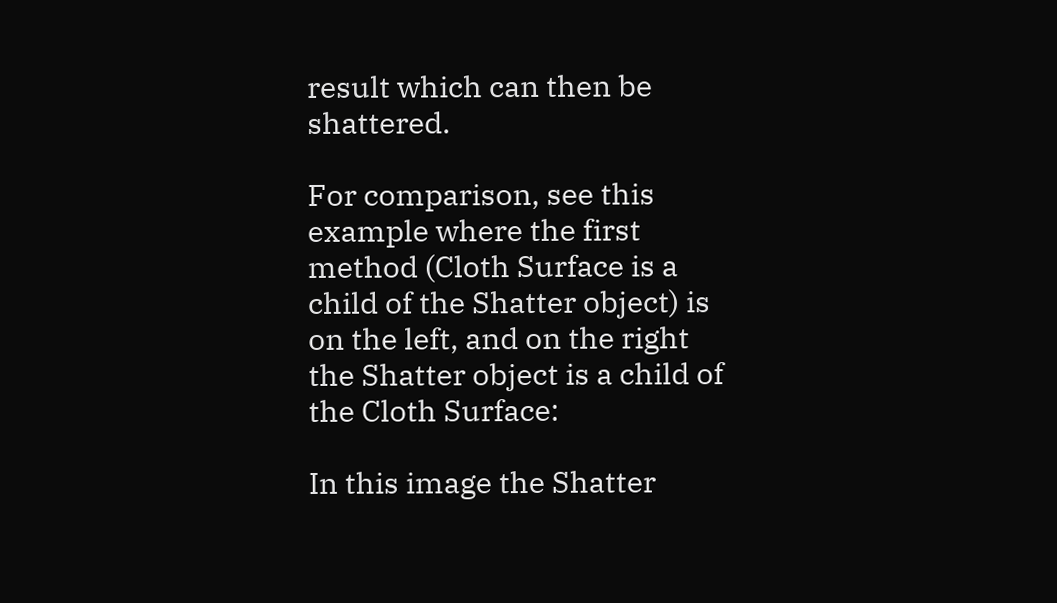result which can then be shattered.

For comparison, see this example where the first method (Cloth Surface is a child of the Shatter object) is on the left, and on the right the Shatter object is a child of the Cloth Surface:

In this image the Shatter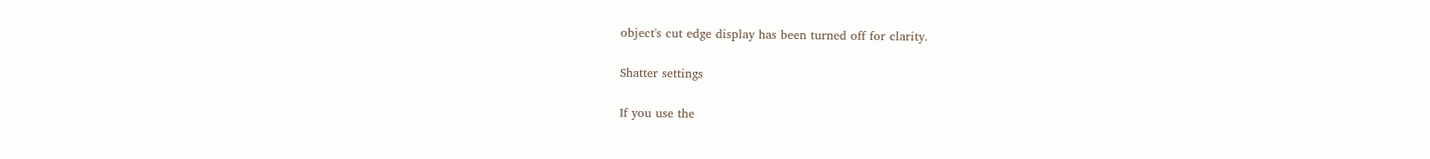object's cut edge display has been turned off for clarity.

Shatter settings

If you use the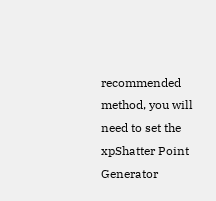recommended method, you will need to set the xpShatter Point Generator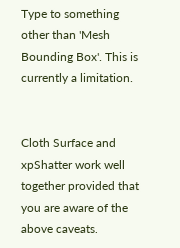Type to something other than 'Mesh Bounding Box'. This is currently a limitation.


Cloth Surface and xpShatter work well together provided that you are aware of the above caveats.